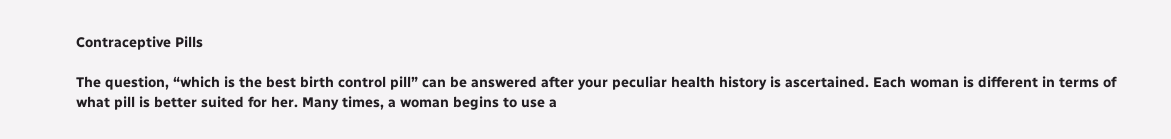Contraceptive Pills

The question, “which is the best birth control pill” can be answered after your peculiar health history is ascertained. Each woman is different in terms of what pill is better suited for her. Many times, a woman begins to use a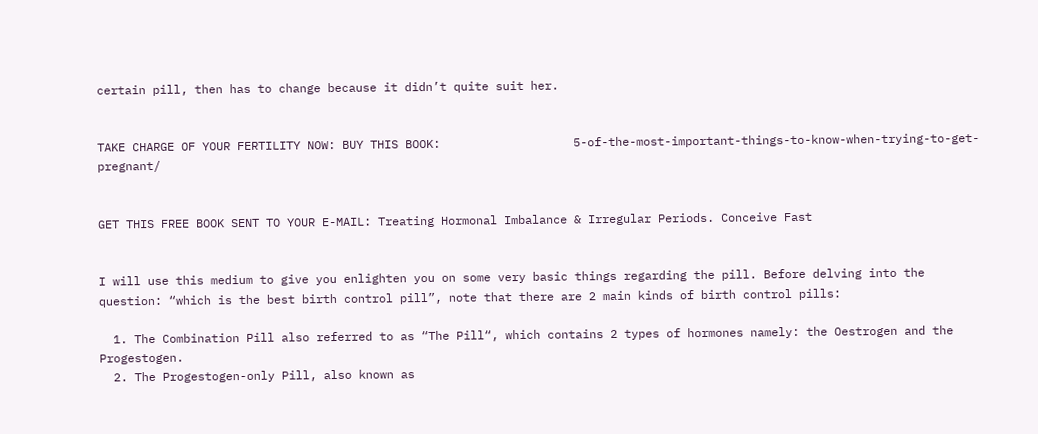certain pill, then has to change because it didn’t quite suit her.


TAKE CHARGE OF YOUR FERTILITY NOW: BUY THIS BOOK:                   5-of-the-most-important-things-to-know-when-trying-to-get-pregnant/


GET THIS FREE BOOK SENT TO YOUR E-MAIL: Treating Hormonal Imbalance & Irregular Periods. Conceive Fast


I will use this medium to give you enlighten you on some very basic things regarding the pill. Before delving into the question: “which is the best birth control pill”, note that there are 2 main kinds of birth control pills:

  1. The Combination Pill also referred to as “The Pill“, which contains 2 types of hormones namely: the Oestrogen and the Progestogen.
  2. The Progestogen-only Pill, also known as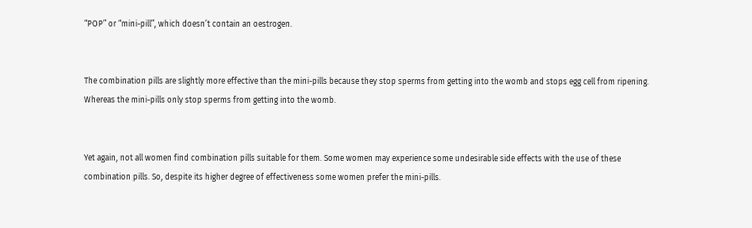“POP” or “mini-pill”, which doesn’t contain an oestrogen.


The combination pills are slightly more effective than the mini-pills because they stop sperms from getting into the womb and stops egg cell from ripening. Whereas the mini-pills only stop sperms from getting into the womb.


Yet again, not all women find combination pills suitable for them. Some women may experience some undesirable side effects with the use of these combination pills. So, despite its higher degree of effectiveness some women prefer the mini-pills.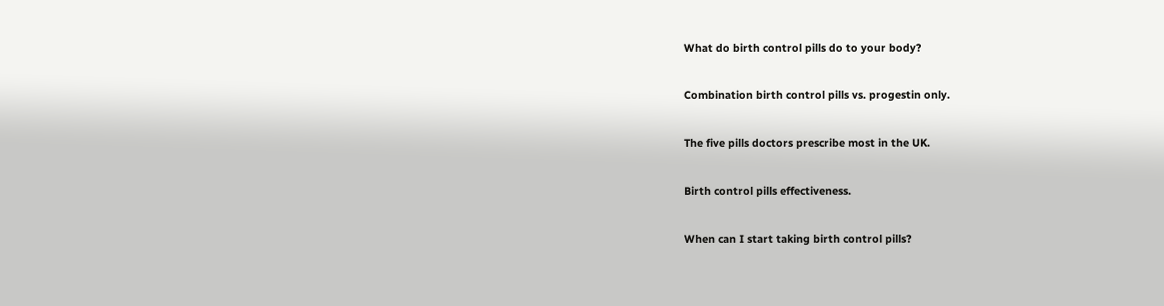What do birth control pills do to your body?

Combination birth control pills vs. progestin only.

The five pills doctors prescribe most in the UK.

Birth control pills effectiveness.

When can I start taking birth control pills?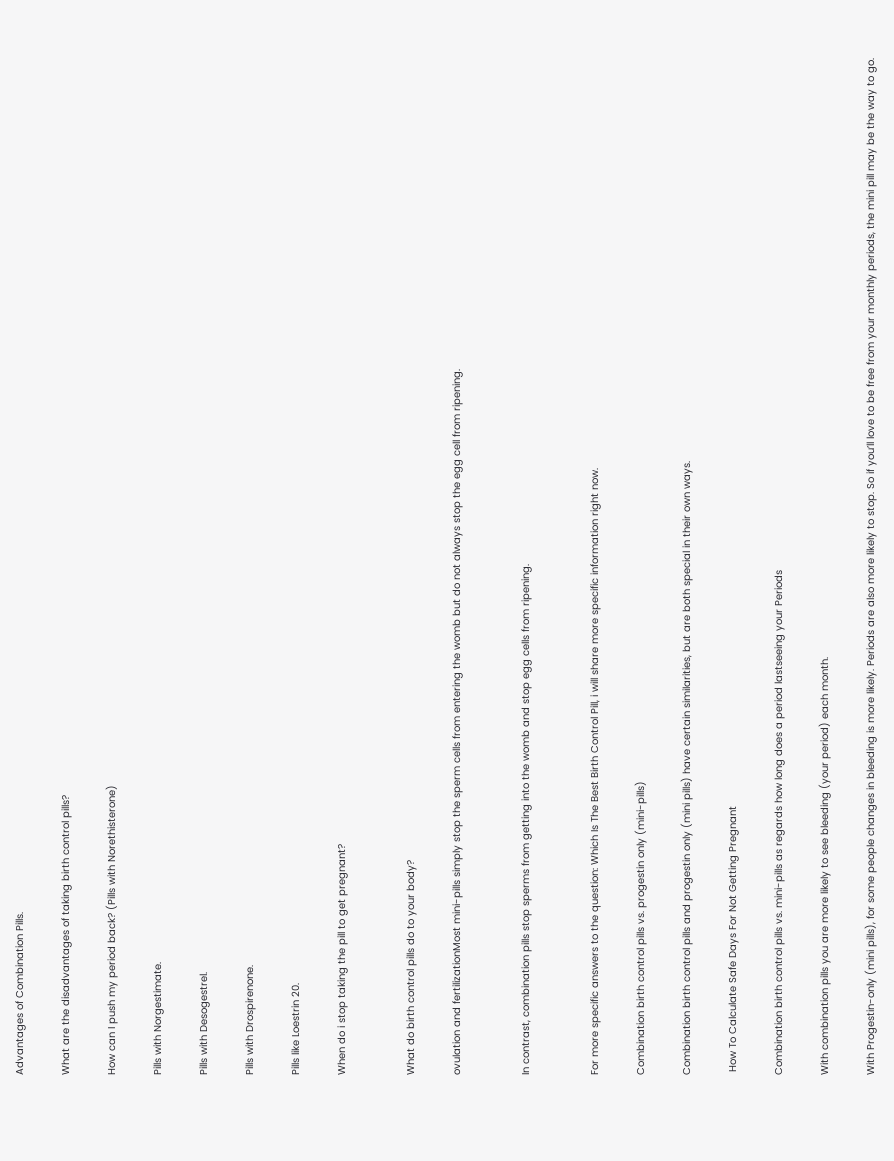Advantages of Combination Pills.

What are the disadvantages of taking birth control pills?

How can I push my period back? (Pills with Norethisterone)

Pills with Norgestimate.

Pills with Desogestrel.

Pills with Drospirenone.

Pills like Loestrin 20.

When do i stop taking the pill to get pregnant?


What do birth control pills do to your body?

ovulation and fertilizationMost mini-pills simply stop the sperm cells from entering the womb but do not always stop the egg cell from ripening.


In contrast, combination pills stop sperms from getting into the womb and stop egg cells from ripening.


For more specific answers to the question: Which Is The Best Birth Control Pill, i will share more specific information right now.

Combination birth control pills vs. progestin only (mini-pills)

Combination birth control pills and progestin only (mini pills) have certain similarities, but are both special in their own ways.

 How To Calculate Safe Days For Not Getting Pregnant

Combination birth control pills vs. mini-pills as regards how long does a period lastseeing your Periods

With combination pills you are more likely to see bleeding (your period) each month.

With Progestin-only (mini pills), for some people changes in bleeding is more likely. Periods are also more likely to stop. So if you’ll love to be free from your monthly periods, the mini pill may be the way to go.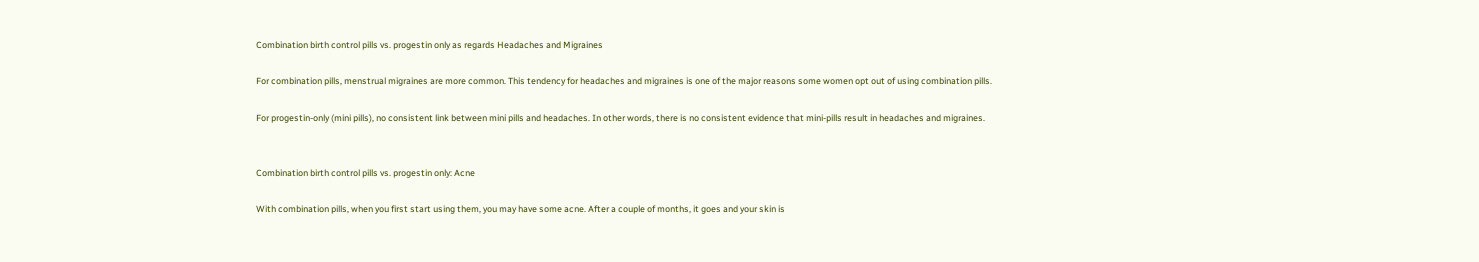Combination birth control pills vs. progestin only as regards Headaches and Migraines

For combination pills, menstrual migraines are more common. This tendency for headaches and migraines is one of the major reasons some women opt out of using combination pills.

For progestin-only (mini pills), no consistent link between mini pills and headaches. In other words, there is no consistent evidence that mini-pills result in headaches and migraines.


Combination birth control pills vs. progestin only: Acne

With combination pills, when you first start using them, you may have some acne. After a couple of months, it goes and your skin is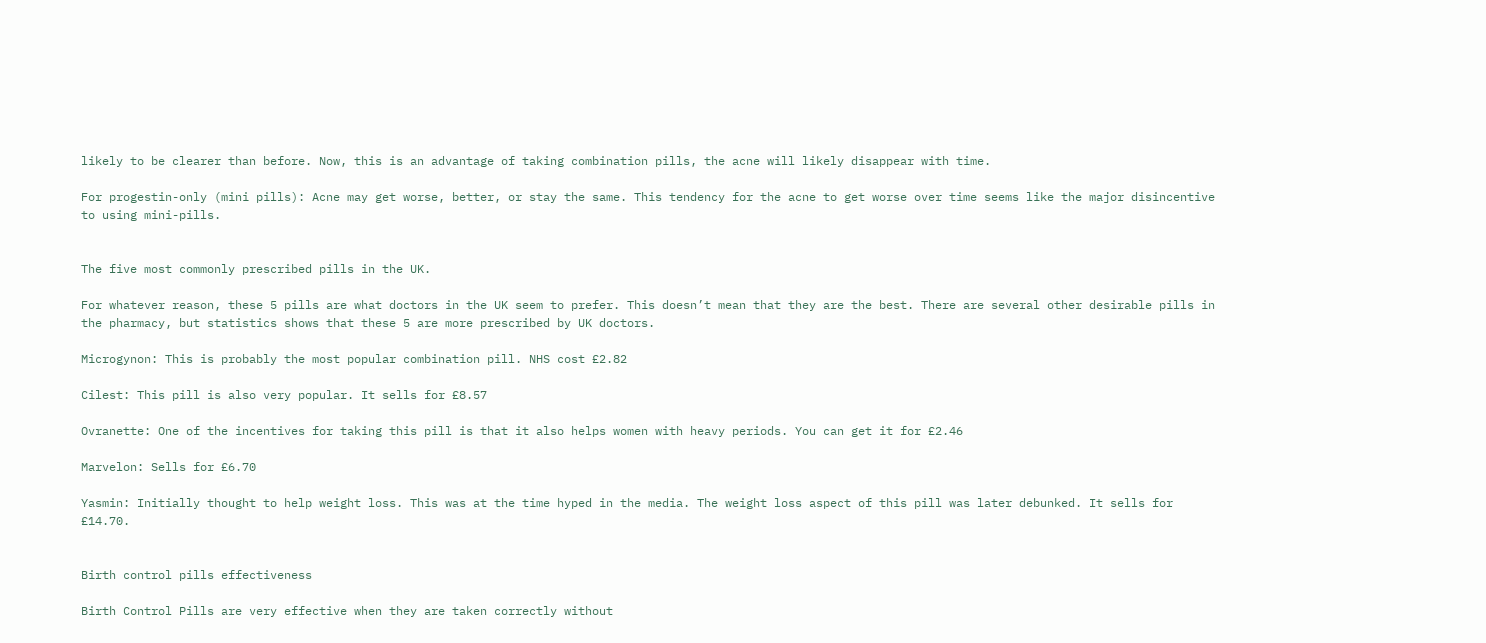likely to be clearer than before. Now, this is an advantage of taking combination pills, the acne will likely disappear with time.

For progestin-only (mini pills): Acne may get worse, better, or stay the same. This tendency for the acne to get worse over time seems like the major disincentive to using mini-pills.


The five most commonly prescribed pills in the UK.

For whatever reason, these 5 pills are what doctors in the UK seem to prefer. This doesn’t mean that they are the best. There are several other desirable pills in the pharmacy, but statistics shows that these 5 are more prescribed by UK doctors.

Microgynon: This is probably the most popular combination pill. NHS cost £2.82

Cilest: This pill is also very popular. It sells for £8.57

Ovranette: One of the incentives for taking this pill is that it also helps women with heavy periods. You can get it for £2.46

Marvelon: Sells for £6.70

Yasmin: Initially thought to help weight loss. This was at the time hyped in the media. The weight loss aspect of this pill was later debunked. It sells for £14.70.


Birth control pills effectiveness

Birth Control Pills are very effective when they are taken correctly without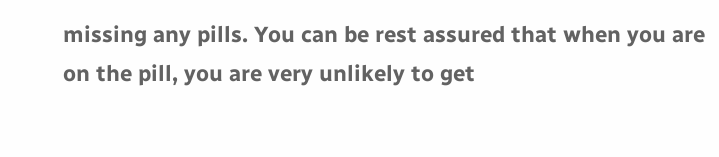missing any pills. You can be rest assured that when you are on the pill, you are very unlikely to get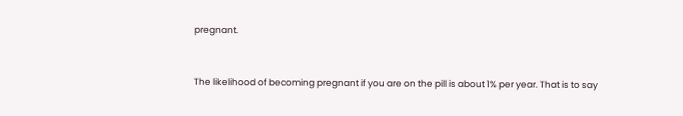pregnant.


The likelihood of becoming pregnant if you are on the pill is about 1% per year. That is to say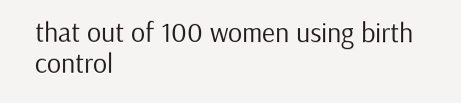that out of 100 women using birth control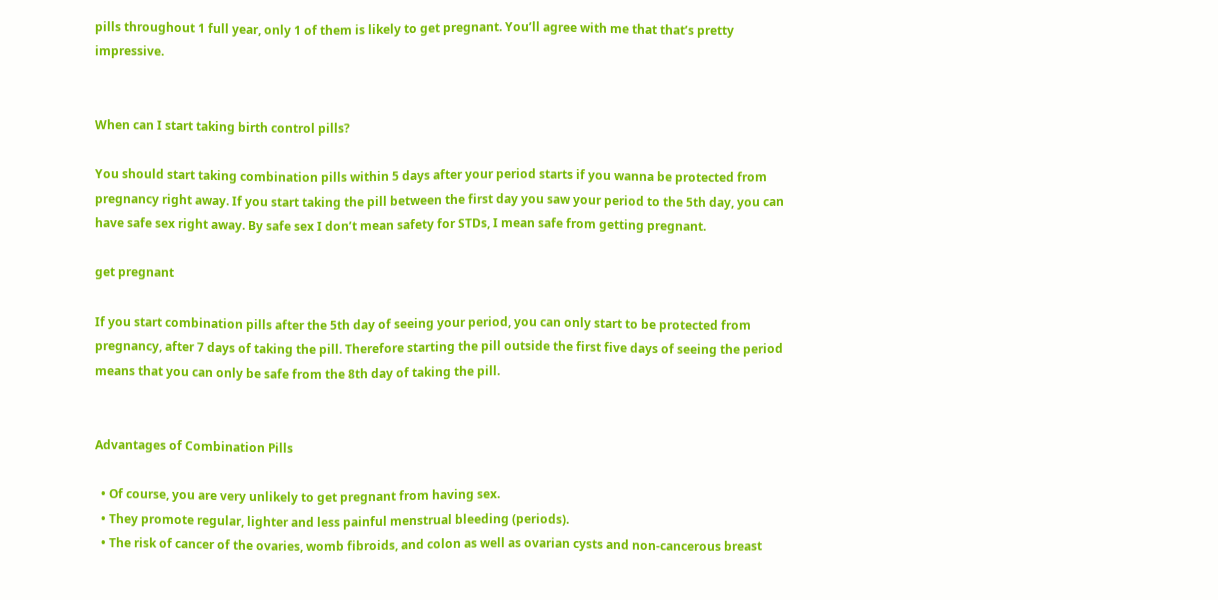pills throughout 1 full year, only 1 of them is likely to get pregnant. You’ll agree with me that that’s pretty impressive.


When can I start taking birth control pills?

You should start taking combination pills within 5 days after your period starts if you wanna be protected from pregnancy right away. If you start taking the pill between the first day you saw your period to the 5th day, you can have safe sex right away. By safe sex I don’t mean safety for STDs, I mean safe from getting pregnant.

get pregnant

If you start combination pills after the 5th day of seeing your period, you can only start to be protected from pregnancy, after 7 days of taking the pill. Therefore starting the pill outside the first five days of seeing the period means that you can only be safe from the 8th day of taking the pill.


Advantages of Combination Pills

  • Of course, you are very unlikely to get pregnant from having sex.
  • They promote regular, lighter and less painful menstrual bleeding (periods).
  • The risk of cancer of the ovaries, womb fibroids, and colon as well as ovarian cysts and non-cancerous breast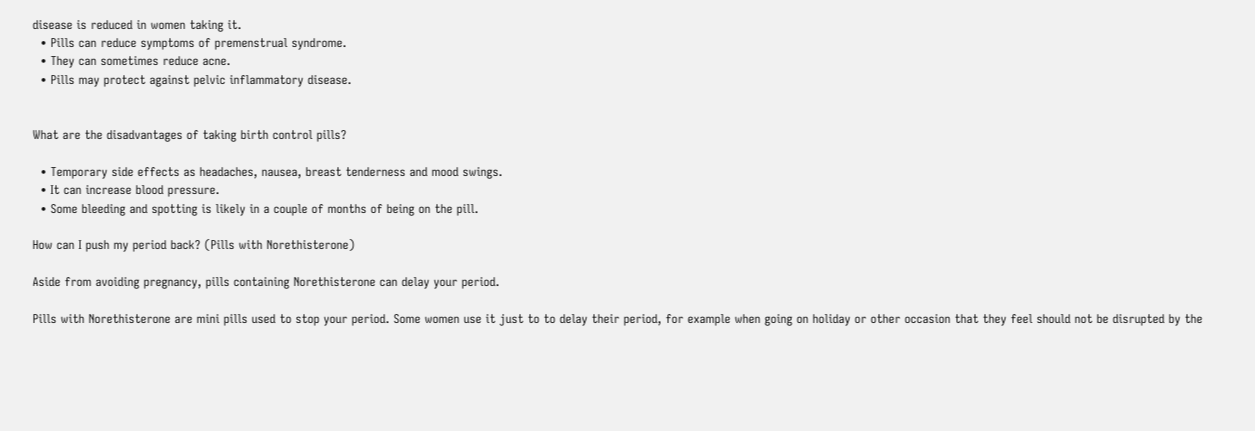disease is reduced in women taking it.
  • Pills can reduce symptoms of premenstrual syndrome.
  • They can sometimes reduce acne.
  • Pills may protect against pelvic inflammatory disease.


What are the disadvantages of taking birth control pills?

  • Temporary side effects as headaches, nausea, breast tenderness and mood swings.
  • It can increase blood pressure.
  • Some bleeding and spotting is likely in a couple of months of being on the pill.

How can I push my period back? (Pills with Norethisterone)

Aside from avoiding pregnancy, pills containing Norethisterone can delay your period.

Pills with Norethisterone are mini pills used to stop your period. Some women use it just to to delay their period, for example when going on holiday or other occasion that they feel should not be disrupted by the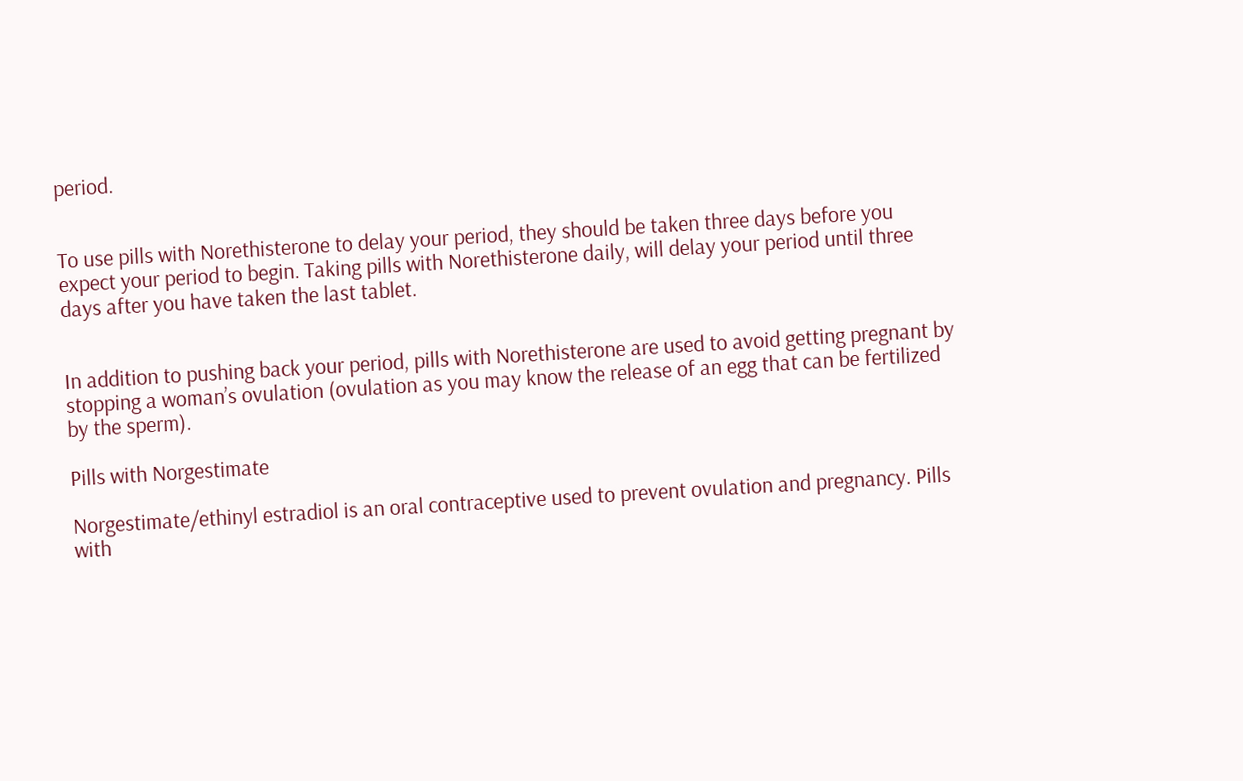period.


To use pills with Norethisterone to delay your period, they should be taken three days before you expect your period to begin. Taking pills with Norethisterone daily, will delay your period until three days after you have taken the last tablet.


In addition to pushing back your period, pills with Norethisterone are used to avoid getting pregnant by stopping a woman’s ovulation (ovulation as you may know the release of an egg that can be fertilized by the sperm).

Pills with Norgestimate

Norgestimate/ethinyl estradiol is an oral contraceptive used to prevent ovulation and pregnancy. Pills with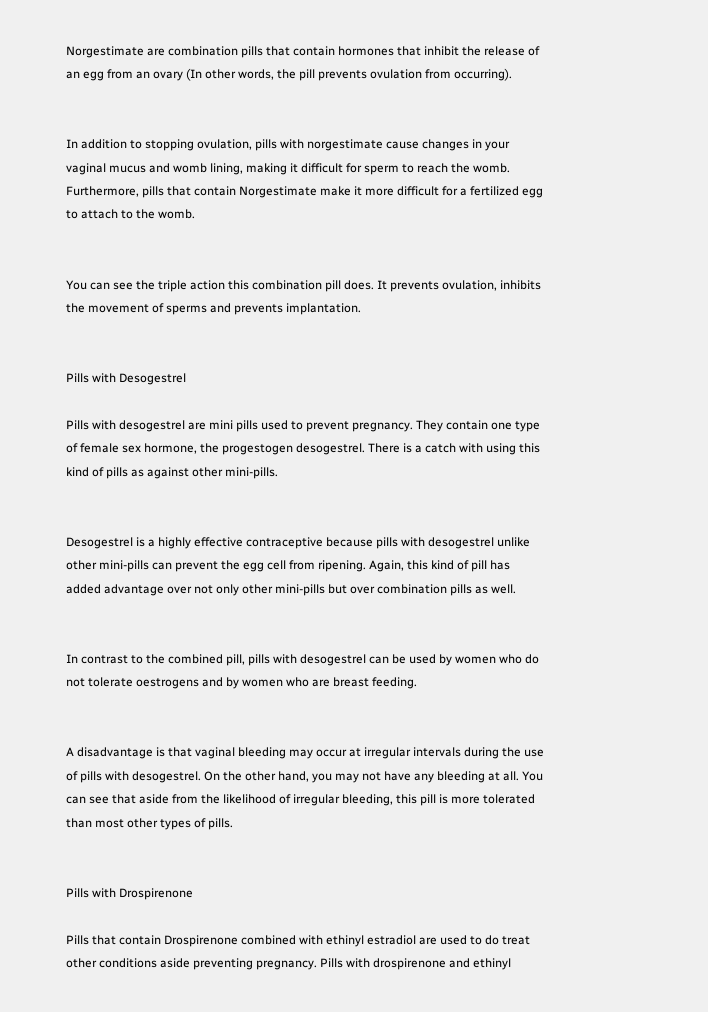Norgestimate are combination pills that contain hormones that inhibit the release of an egg from an ovary (In other words, the pill prevents ovulation from occurring).


In addition to stopping ovulation, pills with norgestimate cause changes in your vaginal mucus and womb lining, making it difficult for sperm to reach the womb. Furthermore, pills that contain Norgestimate make it more difficult for a fertilized egg to attach to the womb.


You can see the triple action this combination pill does. It prevents ovulation, inhibits the movement of sperms and prevents implantation.


Pills with Desogestrel

Pills with desogestrel are mini pills used to prevent pregnancy. They contain one type of female sex hormone, the progestogen desogestrel. There is a catch with using this kind of pills as against other mini-pills.


Desogestrel is a highly effective contraceptive because pills with desogestrel unlike other mini-pills can prevent the egg cell from ripening. Again, this kind of pill has added advantage over not only other mini-pills but over combination pills as well.


In contrast to the combined pill, pills with desogestrel can be used by women who do not tolerate oestrogens and by women who are breast feeding.


A disadvantage is that vaginal bleeding may occur at irregular intervals during the use of pills with desogestrel. On the other hand, you may not have any bleeding at all. You can see that aside from the likelihood of irregular bleeding, this pill is more tolerated than most other types of pills.


Pills with Drospirenone

Pills that contain Drospirenone combined with ethinyl estradiol are used to do treat other conditions aside preventing pregnancy. Pills with drospirenone and ethinyl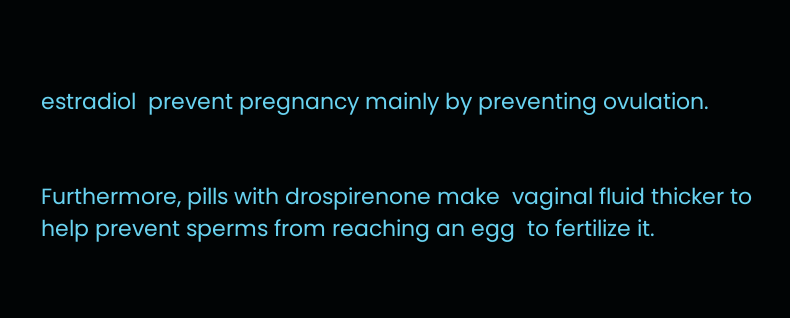estradiol  prevent pregnancy mainly by preventing ovulation.


Furthermore, pills with drospirenone make  vaginal fluid thicker to help prevent sperms from reaching an egg  to fertilize it.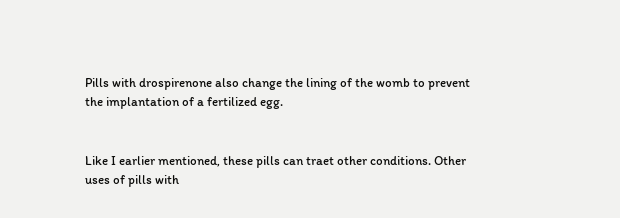Pills with drospirenone also change the lining of the womb to prevent the implantation of a fertilized egg.


Like I earlier mentioned, these pills can traet other conditions. Other uses of pills with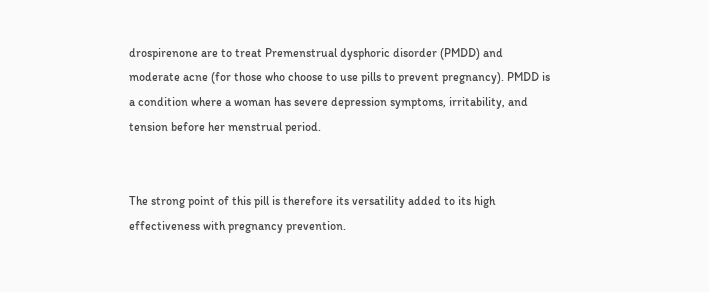drospirenone are to treat Premenstrual dysphoric disorder (PMDD) and moderate acne (for those who choose to use pills to prevent pregnancy). PMDD is a condition where a woman has severe depression symptoms, irritability, and tension before her menstrual period.


The strong point of this pill is therefore its versatility added to its high effectiveness with pregnancy prevention.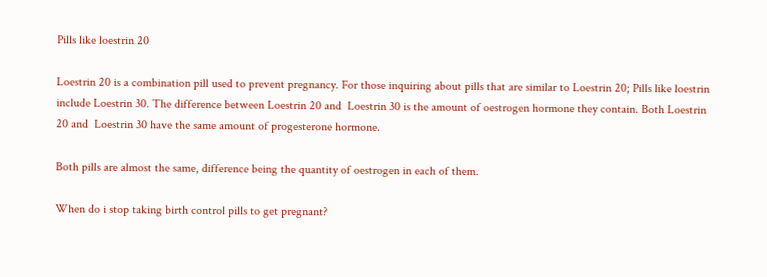Pills like loestrin 20

Loestrin 20 is a combination pill used to prevent pregnancy. For those inquiring about pills that are similar to Loestrin 20; Pills like loestrin include Loestrin 30. The difference between Loestrin 20 and  Loestrin 30 is the amount of oestrogen hormone they contain. Both Loestrin 20 and  Loestrin 30 have the same amount of progesterone hormone.

Both pills are almost the same, difference being the quantity of oestrogen in each of them.

When do i stop taking birth control pills to get pregnant?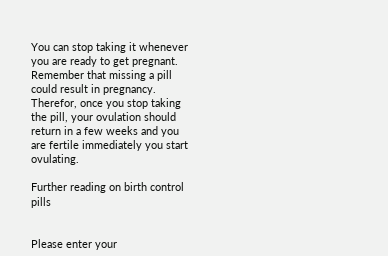You can stop taking it whenever you are ready to get pregnant. Remember that missing a pill could result in pregnancy. Therefor, once you stop taking the pill, your ovulation should return in a few weeks and you are fertile immediately you start ovulating.

Further reading on birth control pills


Please enter your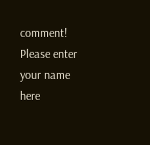comment!
Please enter your name here